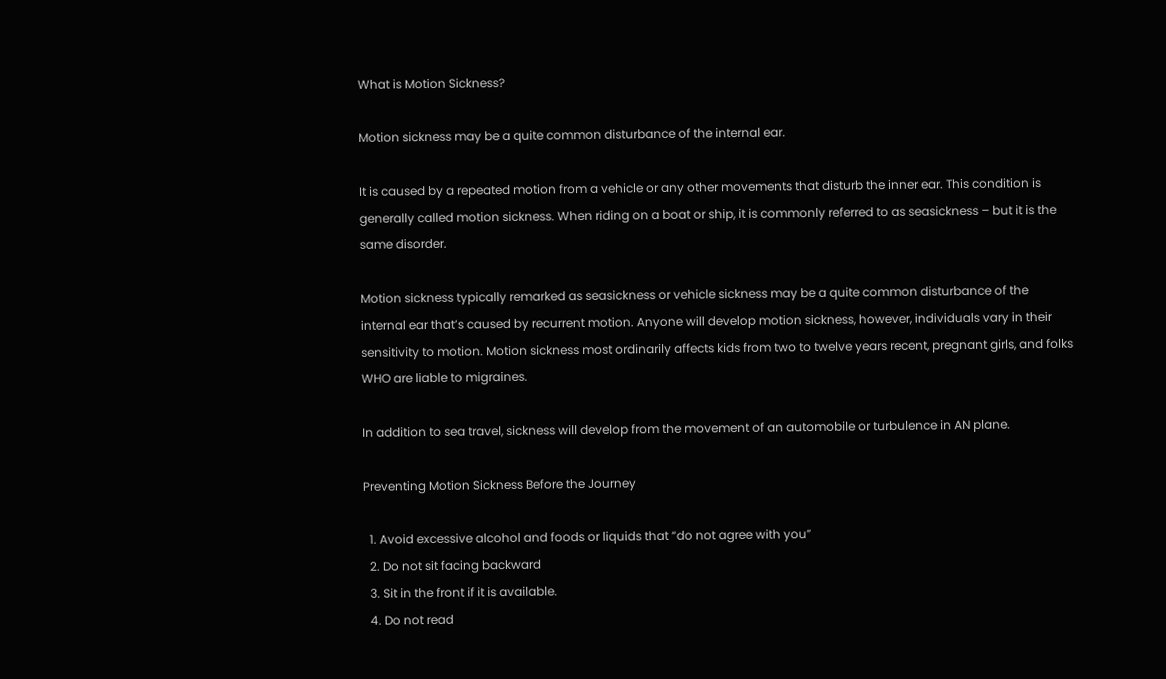What is Motion Sickness?

Motion sickness may be a quite common disturbance of the internal ear.

It is caused by a repeated motion from a vehicle or any other movements that disturb the inner ear. This condition is generally called motion sickness. When riding on a boat or ship, it is commonly referred to as seasickness – but it is the same disorder.

Motion sickness typically remarked as seasickness or vehicle sickness may be a quite common disturbance of the internal ear that’s caused by recurrent motion. Anyone will develop motion sickness, however, individuals vary in their sensitivity to motion. Motion sickness most ordinarily affects kids from two to twelve years recent, pregnant girls, and folks WHO are liable to migraines.

In addition to sea travel, sickness will develop from the movement of an automobile or turbulence in AN plane.

Preventing Motion Sickness Before the Journey

  1. Avoid excessive alcohol and foods or liquids that “do not agree with you”
  2. Do not sit facing backward
  3. Sit in the front if it is available.
  4. Do not read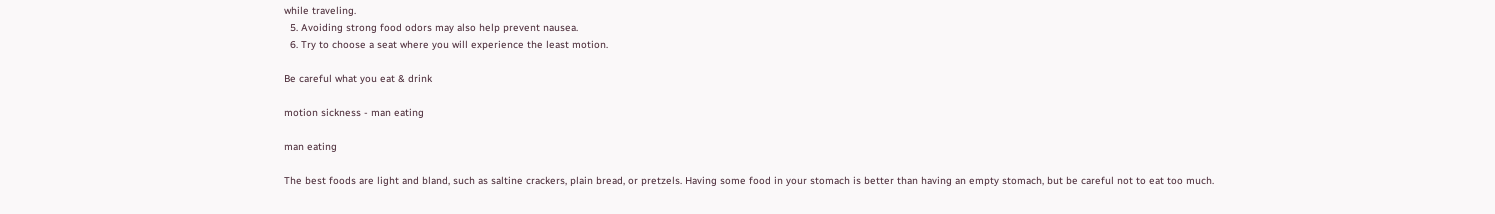while traveling.
  5. Avoiding strong food odors may also help prevent nausea.
  6. Try to choose a seat where you will experience the least motion.

Be careful what you eat & drink

motion sickness - man eating

man eating

The best foods are light and bland, such as saltine crackers, plain bread, or pretzels. Having some food in your stomach is better than having an empty stomach, but be careful not to eat too much.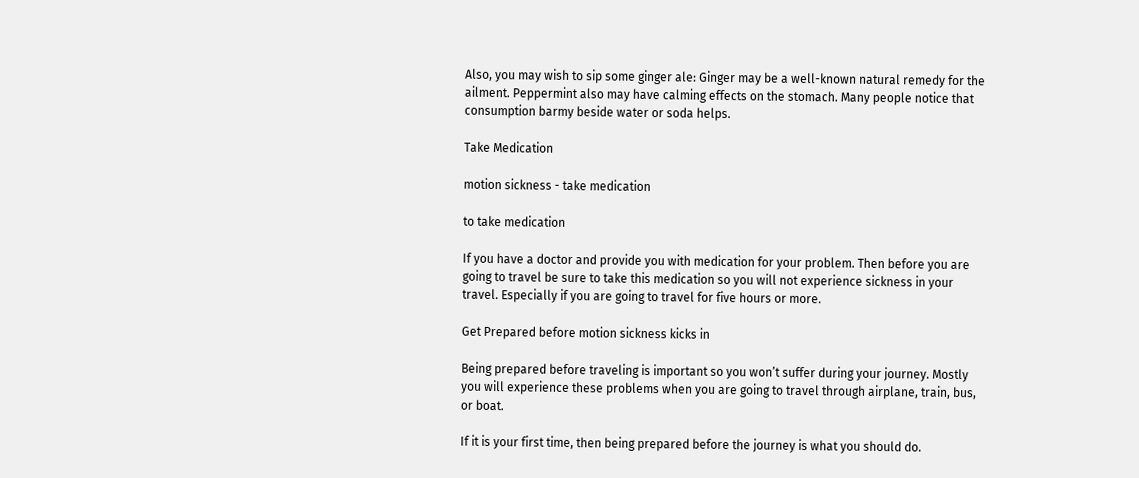Also, you may wish to sip some ginger ale: Ginger may be a well-known natural remedy for the ailment. Peppermint also may have calming effects on the stomach. Many people notice that consumption barmy beside water or soda helps.

Take Medication

motion sickness - take medication

to take medication

If you have a doctor and provide you with medication for your problem. Then before you are going to travel be sure to take this medication so you will not experience sickness in your travel. Especially if you are going to travel for five hours or more.

Get Prepared before motion sickness kicks in

Being prepared before traveling is important so you won’t suffer during your journey. Mostly you will experience these problems when you are going to travel through airplane, train, bus, or boat.

If it is your first time, then being prepared before the journey is what you should do.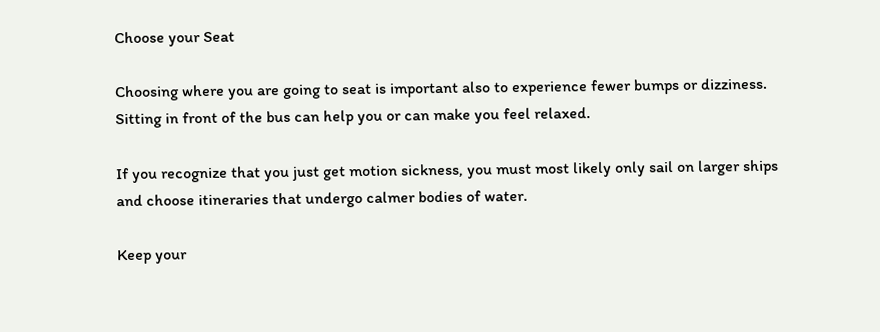Choose your Seat

Choosing where you are going to seat is important also to experience fewer bumps or dizziness. Sitting in front of the bus can help you or can make you feel relaxed.

If you recognize that you just get motion sickness, you must most likely only sail on larger ships and choose itineraries that undergo calmer bodies of water.

Keep your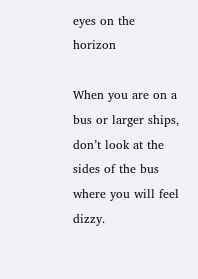eyes on the horizon

When you are on a bus or larger ships, don’t look at the sides of the bus where you will feel dizzy.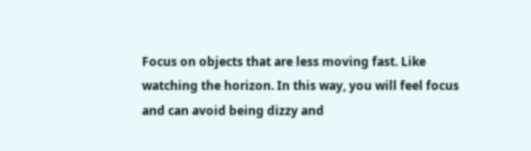Focus on objects that are less moving fast. Like watching the horizon. In this way, you will feel focus and can avoid being dizzy and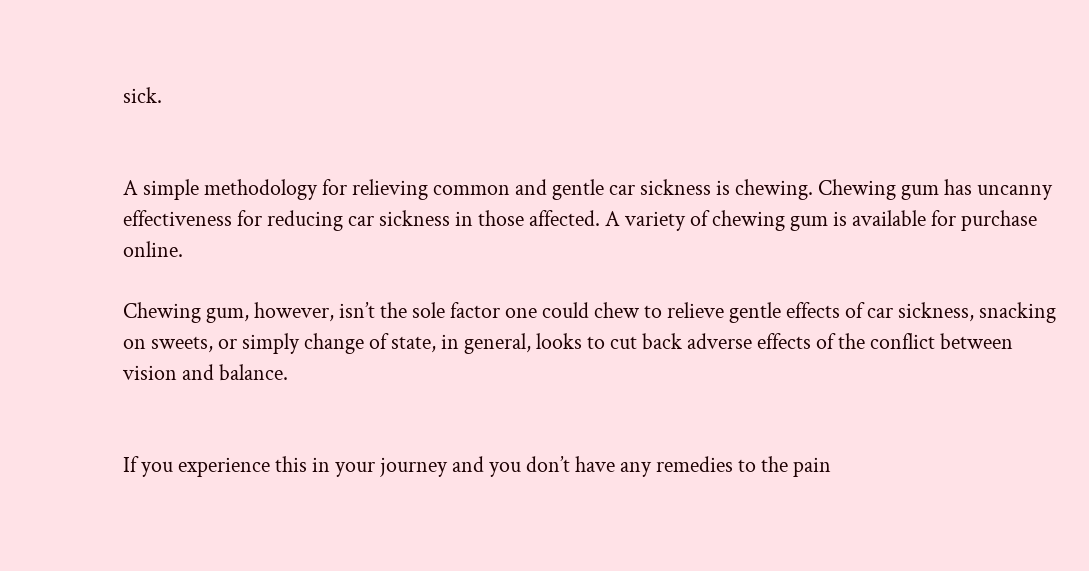sick.


A simple methodology for relieving common and gentle car sickness is chewing. Chewing gum has uncanny effectiveness for reducing car sickness in those affected. A variety of chewing gum is available for purchase online.

Chewing gum, however, isn’t the sole factor one could chew to relieve gentle effects of car sickness, snacking on sweets, or simply change of state, in general, looks to cut back adverse effects of the conflict between vision and balance.


If you experience this in your journey and you don’t have any remedies to the pain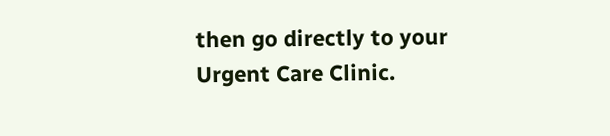then go directly to your Urgent Care Clinic.